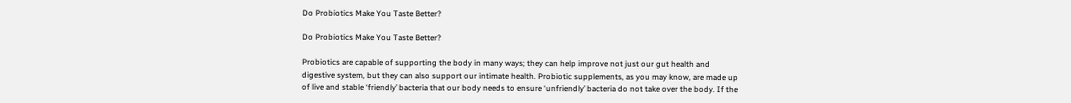Do Probiotics Make You Taste Better?

Do Probiotics Make You Taste Better?

Probiotics are capable of supporting the body in many ways; they can help improve not just our gut health and digestive system, but they can also support our intimate health. Probiotic supplements, as you may know, are made up of live and stable ‘friendly’ bacteria that our body needs to ensure ‘unfriendly’ bacteria do not take over the body. If the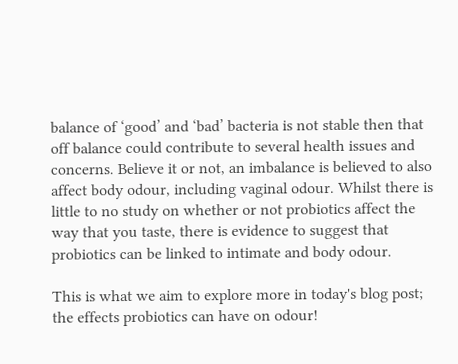balance of ‘good’ and ‘bad’ bacteria is not stable then that off balance could contribute to several health issues and concerns. Believe it or not, an imbalance is believed to also affect body odour, including vaginal odour. Whilst there is little to no study on whether or not probiotics affect the way that you taste, there is evidence to suggest that probiotics can be linked to intimate and body odour.

This is what we aim to explore more in today's blog post; the effects probiotics can have on odour!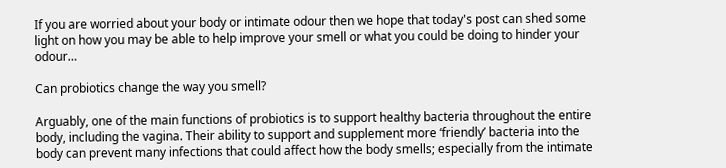If you are worried about your body or intimate odour then we hope that today's post can shed some light on how you may be able to help improve your smell or what you could be doing to hinder your odour…

Can probiotics change the way you smell?

Arguably, one of the main functions of probiotics is to support healthy bacteria throughout the entire body, including the vagina. Their ability to support and supplement more ‘friendly’ bacteria into the body can prevent many infections that could affect how the body smells; especially from the intimate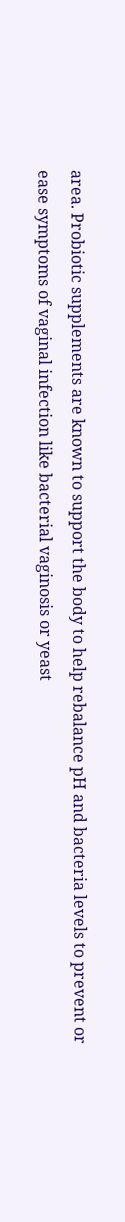area. Probiotic supplements are known to support the body to help rebalance pH and bacteria levels to prevent or ease symptoms of vaginal infection like bacterial vaginosis or yeast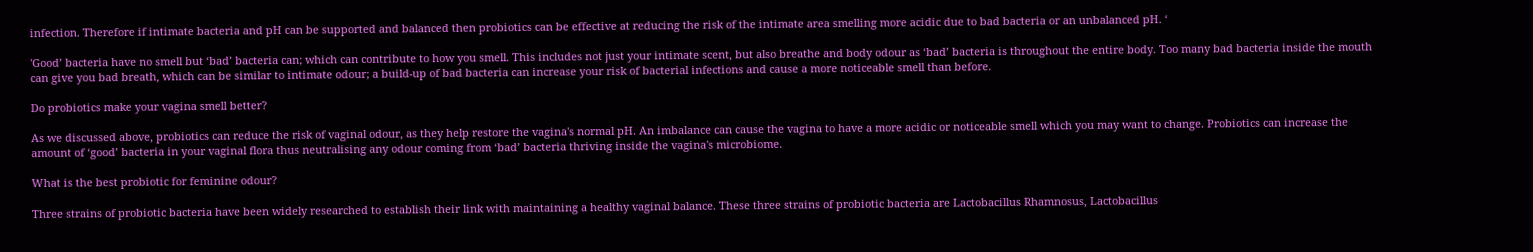infection. Therefore if intimate bacteria and pH can be supported and balanced then probiotics can be effective at reducing the risk of the intimate area smelling more acidic due to bad bacteria or an unbalanced pH. ‘

'Good’ bacteria have no smell but ‘bad’ bacteria can; which can contribute to how you smell. This includes not just your intimate scent, but also breathe and body odour as ‘bad’ bacteria is throughout the entire body. Too many bad bacteria inside the mouth can give you bad breath, which can be similar to intimate odour; a build-up of bad bacteria can increase your risk of bacterial infections and cause a more noticeable smell than before.

Do probiotics make your vagina smell better?

As we discussed above, probiotics can reduce the risk of vaginal odour, as they help restore the vagina's normal pH. An imbalance can cause the vagina to have a more acidic or noticeable smell which you may want to change. Probiotics can increase the amount of ‘good’ bacteria in your vaginal flora thus neutralising any odour coming from ‘bad’ bacteria thriving inside the vagina's microbiome.

What is the best probiotic for feminine odour?

Three strains of probiotic bacteria have been widely researched to establish their link with maintaining a healthy vaginal balance. These three strains of probiotic bacteria are Lactobacillus Rhamnosus, Lactobacillus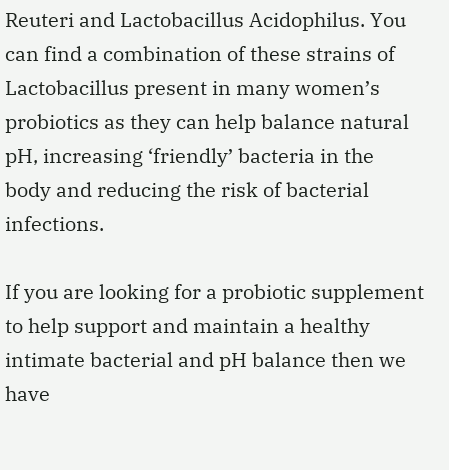Reuteri and Lactobacillus Acidophilus. You can find a combination of these strains of Lactobacillus present in many women’s probiotics as they can help balance natural pH, increasing ‘friendly’ bacteria in the body and reducing the risk of bacterial infections.

If you are looking for a probiotic supplement to help support and maintain a healthy intimate bacterial and pH balance then we have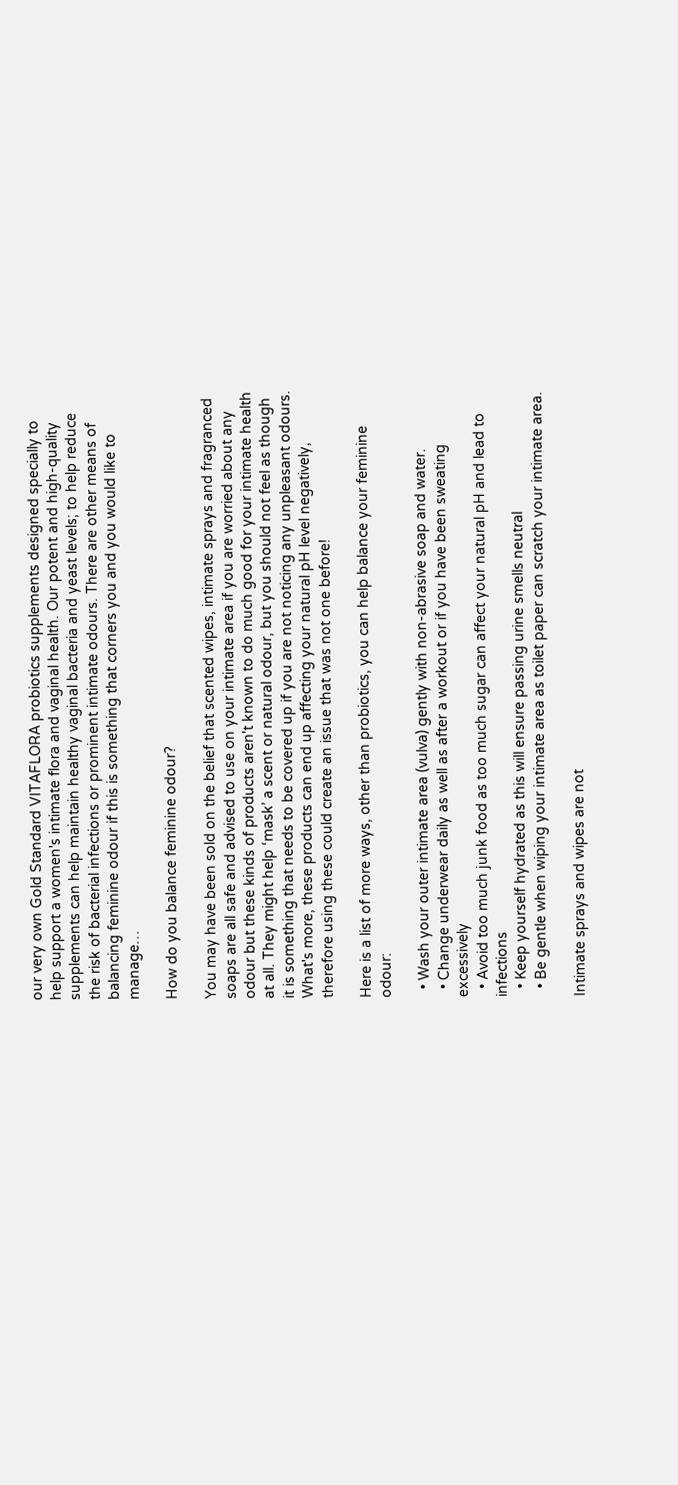our very own Gold Standard VITAFLORA probiotics supplements designed specially to help support a women's intimate flora and vaginal health. Our potent and high-quality supplements can help maintain healthy vaginal bacteria and yeast levels; to help reduce the risk of bacterial infections or prominent intimate odours. There are other means of balancing feminine odour if this is something that corners you and you would like to manage…

How do you balance feminine odour?

You may have been sold on the belief that scented wipes, intimate sprays and fragranced soaps are all safe and advised to use on your intimate area if you are worried about any odour but these kinds of products aren't known to do much good for your intimate health at all. They might help ‘mask’ a scent or natural odour, but you should not feel as though it is something that needs to be covered up if you are not noticing any unpleasant odours. What's more, these products can end up affecting your natural pH level negatively, therefore using these could create an issue that was not one before!

Here is a list of more ways, other than probiotics, you can help balance your feminine odour:

  • Wash your outer intimate area (vulva) gently with non-abrasive soap and water.
  • Change underwear daily as well as after a workout or if you have been sweating excessively
  • Avoid too much junk food as too much sugar can affect your natural pH and lead to infections
  • Keep yourself hydrated as this will ensure passing urine smells neutral
  • Be gentle when wiping your intimate area as toilet paper can scratch your intimate area.

Intimate sprays and wipes are not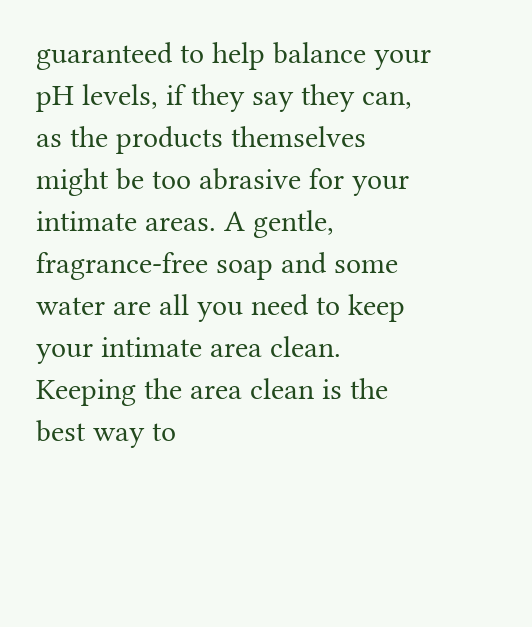guaranteed to help balance your pH levels, if they say they can, as the products themselves might be too abrasive for your intimate areas. A gentle, fragrance-free soap and some water are all you need to keep your intimate area clean. Keeping the area clean is the best way to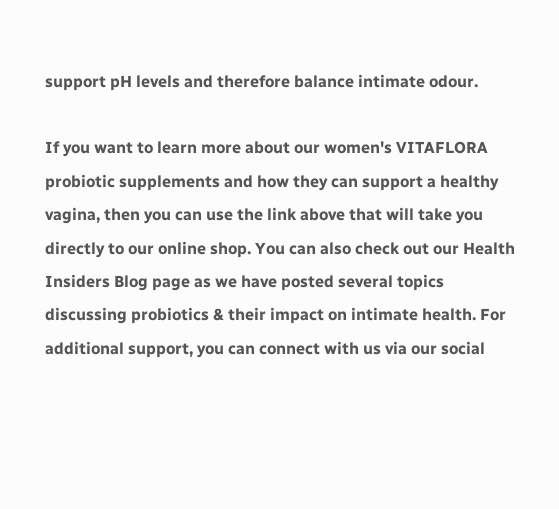support pH levels and therefore balance intimate odour.

If you want to learn more about our women's VITAFLORA probiotic supplements and how they can support a healthy vagina, then you can use the link above that will take you directly to our online shop. You can also check out our Health Insiders Blog page as we have posted several topics discussing probiotics & their impact on intimate health. For additional support, you can connect with us via our social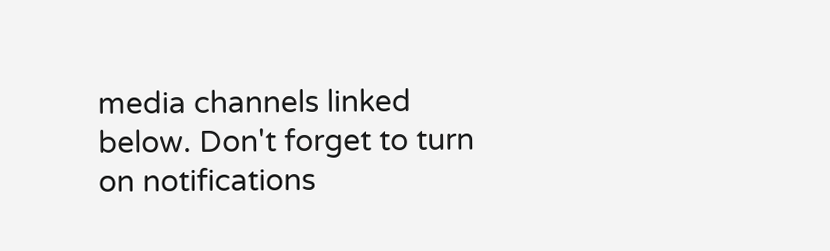media channels linked below. Don't forget to turn on notifications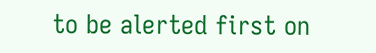to be alerted first on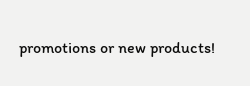promotions or new products!